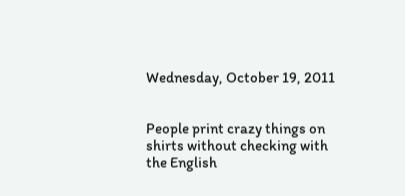Wednesday, October 19, 2011


People print crazy things on shirts without checking with the English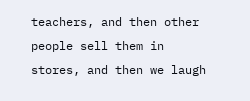teachers, and then other people sell them in stores, and then we laugh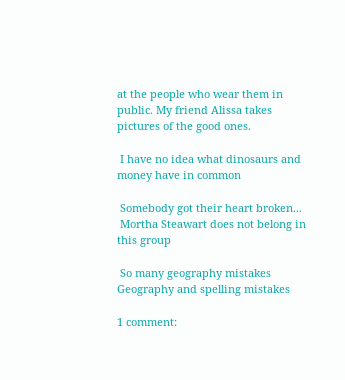at the people who wear them in public. My friend Alissa takes pictures of the good ones.

 I have no idea what dinosaurs and money have in common

 Somebody got their heart broken...
 Mortha Steawart does not belong in this group

 So many geography mistakes
Geography and spelling mistakes

1 comment: